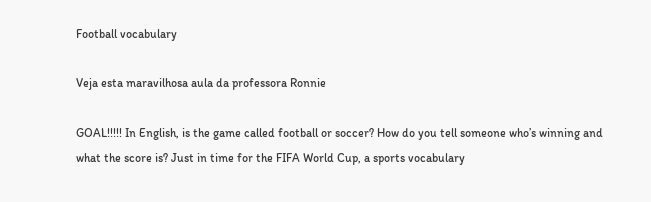Football vocabulary

Veja esta maravilhosa aula da professora Ronnie

GOAL!!!!! In English, is the game called football or soccer? How do you tell someone who’s winning and what the score is? Just in time for the FIFA World Cup, a sports vocabulary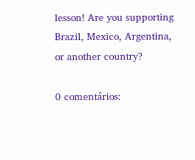lesson! Are you supporting Brazil, Mexico, Argentina, or another country?

0 comentários: